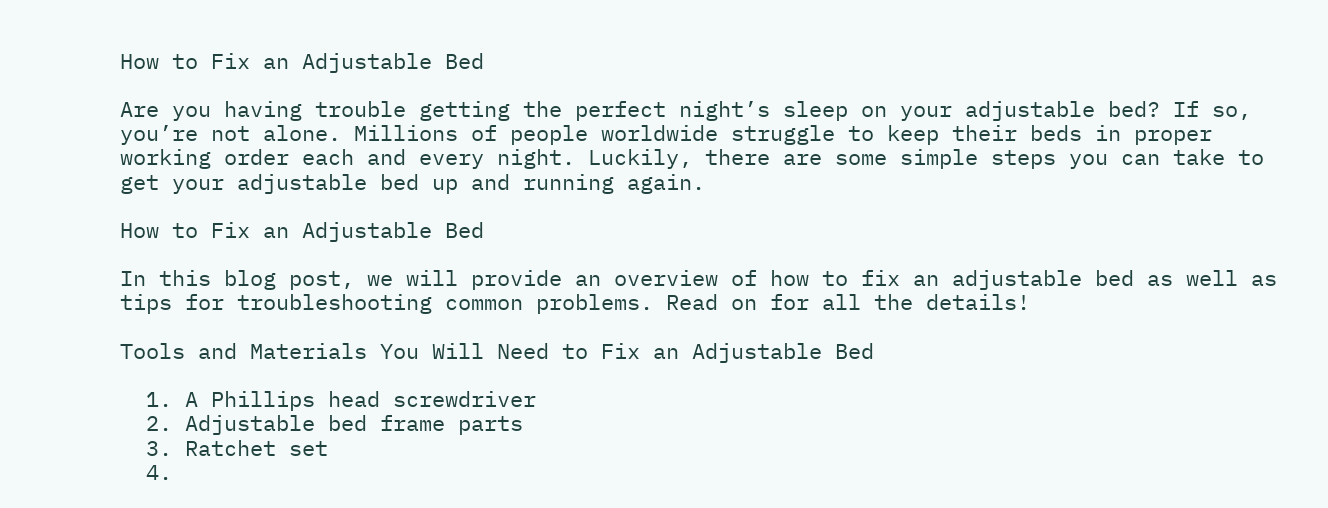How to Fix an Adjustable Bed

Are you having trouble getting the perfect night’s sleep on your adjustable bed? If so, you’re not alone. Millions of people worldwide struggle to keep their beds in proper working order each and every night. Luckily, there are some simple steps you can take to get your adjustable bed up and running again.

How to Fix an Adjustable Bed

In this blog post, we will provide an overview of how to fix an adjustable bed as well as tips for troubleshooting common problems. Read on for all the details!

Tools and Materials You Will Need to Fix an Adjustable Bed

  1. A Phillips head screwdriver
  2. Adjustable bed frame parts
  3. Ratchet set
  4.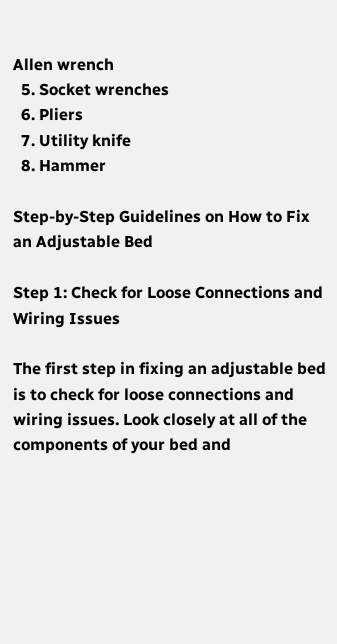Allen wrench
  5. Socket wrenches
  6. Pliers
  7. Utility knife
  8. Hammer

Step-by-Step Guidelines on How to Fix an Adjustable Bed

Step 1: Check for Loose Connections and Wiring Issues

The first step in fixing an adjustable bed is to check for loose connections and wiring issues. Look closely at all of the components of your bed and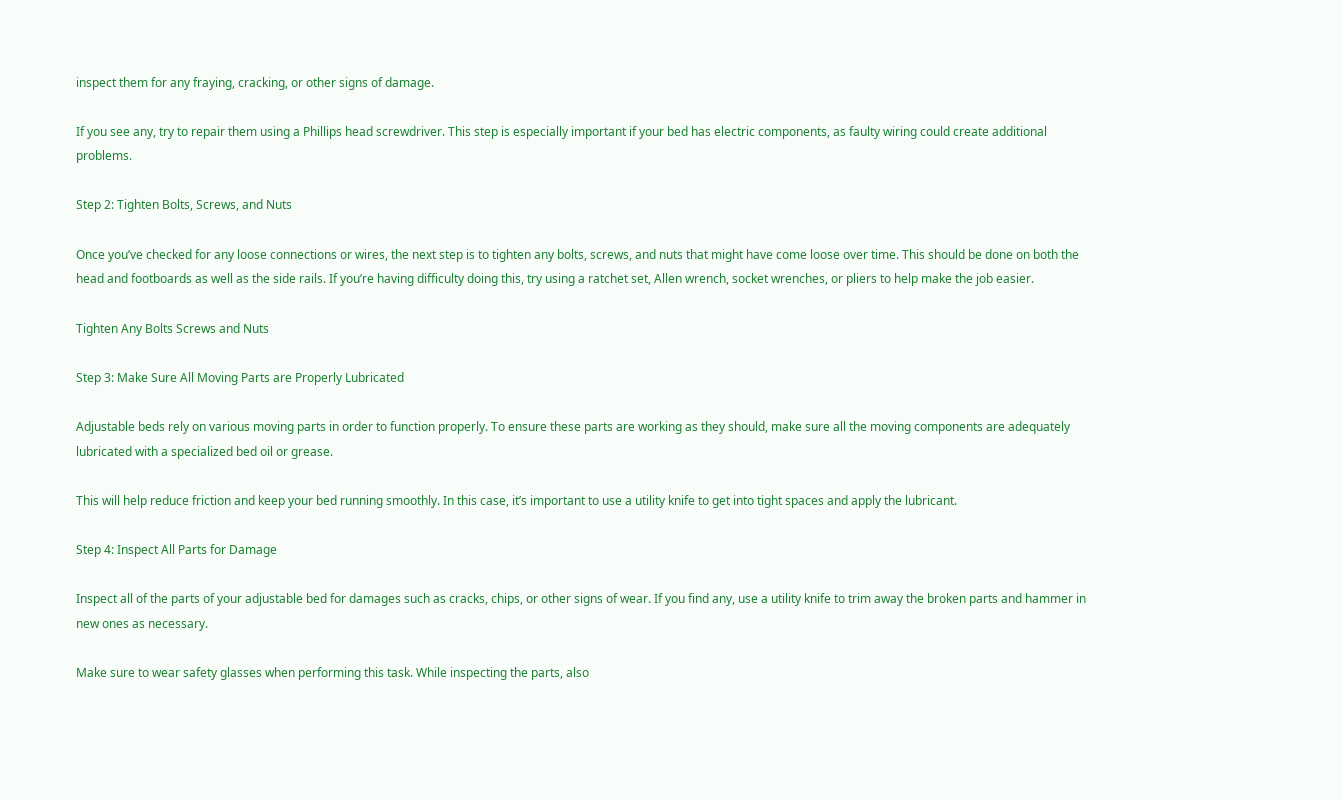inspect them for any fraying, cracking, or other signs of damage.

If you see any, try to repair them using a Phillips head screwdriver. This step is especially important if your bed has electric components, as faulty wiring could create additional problems.

Step 2: Tighten Bolts, Screws, and Nuts

Once you’ve checked for any loose connections or wires, the next step is to tighten any bolts, screws, and nuts that might have come loose over time. This should be done on both the head and footboards as well as the side rails. If you’re having difficulty doing this, try using a ratchet set, Allen wrench, socket wrenches, or pliers to help make the job easier.

Tighten Any Bolts Screws and Nuts

Step 3: Make Sure All Moving Parts are Properly Lubricated

Adjustable beds rely on various moving parts in order to function properly. To ensure these parts are working as they should, make sure all the moving components are adequately lubricated with a specialized bed oil or grease.

This will help reduce friction and keep your bed running smoothly. In this case, it’s important to use a utility knife to get into tight spaces and apply the lubricant.

Step 4: Inspect All Parts for Damage

Inspect all of the parts of your adjustable bed for damages such as cracks, chips, or other signs of wear. If you find any, use a utility knife to trim away the broken parts and hammer in new ones as necessary.

Make sure to wear safety glasses when performing this task. While inspecting the parts, also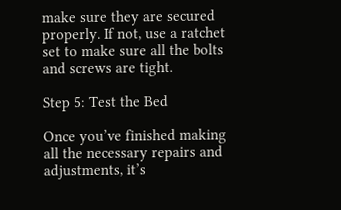make sure they are secured properly. If not, use a ratchet set to make sure all the bolts and screws are tight.

Step 5: Test the Bed

Once you’ve finished making all the necessary repairs and adjustments, it’s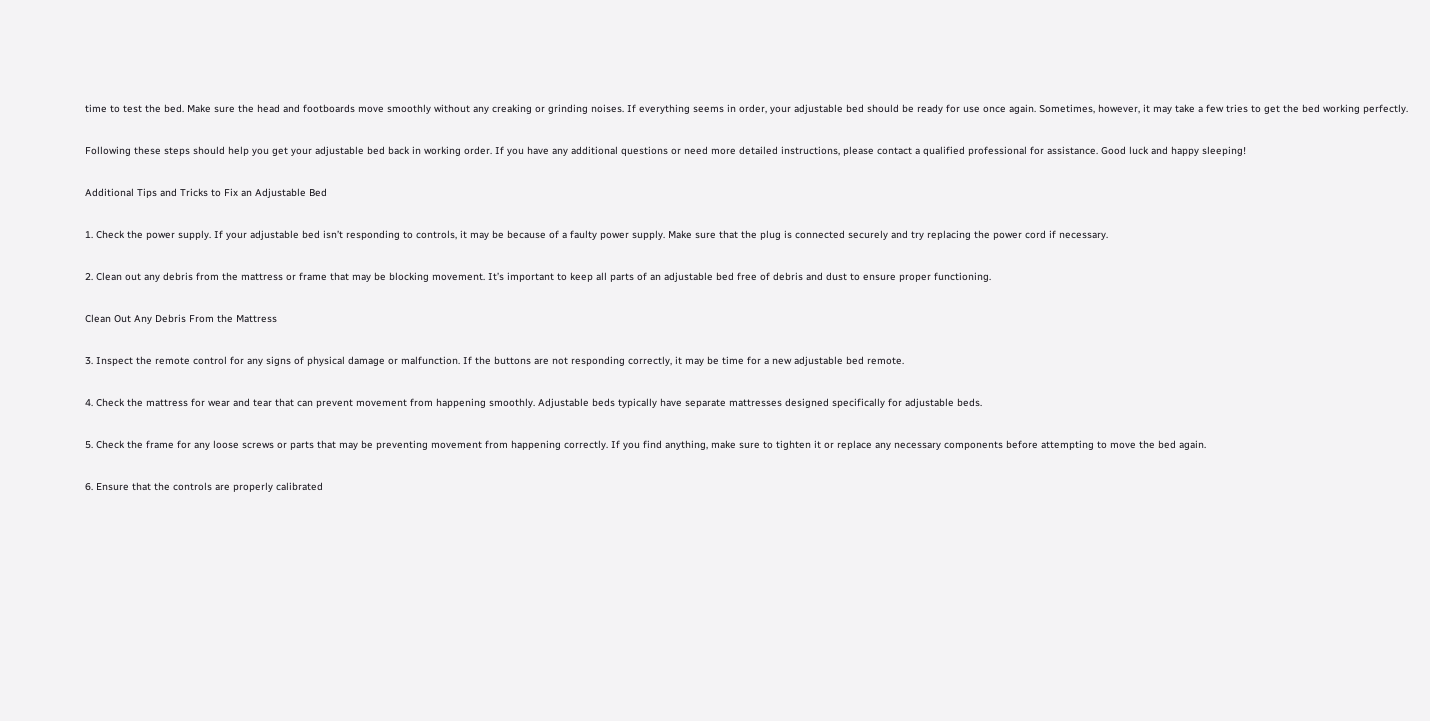time to test the bed. Make sure the head and footboards move smoothly without any creaking or grinding noises. If everything seems in order, your adjustable bed should be ready for use once again. Sometimes, however, it may take a few tries to get the bed working perfectly.

Following these steps should help you get your adjustable bed back in working order. If you have any additional questions or need more detailed instructions, please contact a qualified professional for assistance. Good luck and happy sleeping!

Additional Tips and Tricks to Fix an Adjustable Bed

1. Check the power supply. If your adjustable bed isn’t responding to controls, it may be because of a faulty power supply. Make sure that the plug is connected securely and try replacing the power cord if necessary.

2. Clean out any debris from the mattress or frame that may be blocking movement. It’s important to keep all parts of an adjustable bed free of debris and dust to ensure proper functioning.

Clean Out Any Debris From the Mattress

3. Inspect the remote control for any signs of physical damage or malfunction. If the buttons are not responding correctly, it may be time for a new adjustable bed remote.

4. Check the mattress for wear and tear that can prevent movement from happening smoothly. Adjustable beds typically have separate mattresses designed specifically for adjustable beds.

5. Check the frame for any loose screws or parts that may be preventing movement from happening correctly. If you find anything, make sure to tighten it or replace any necessary components before attempting to move the bed again.

6. Ensure that the controls are properly calibrated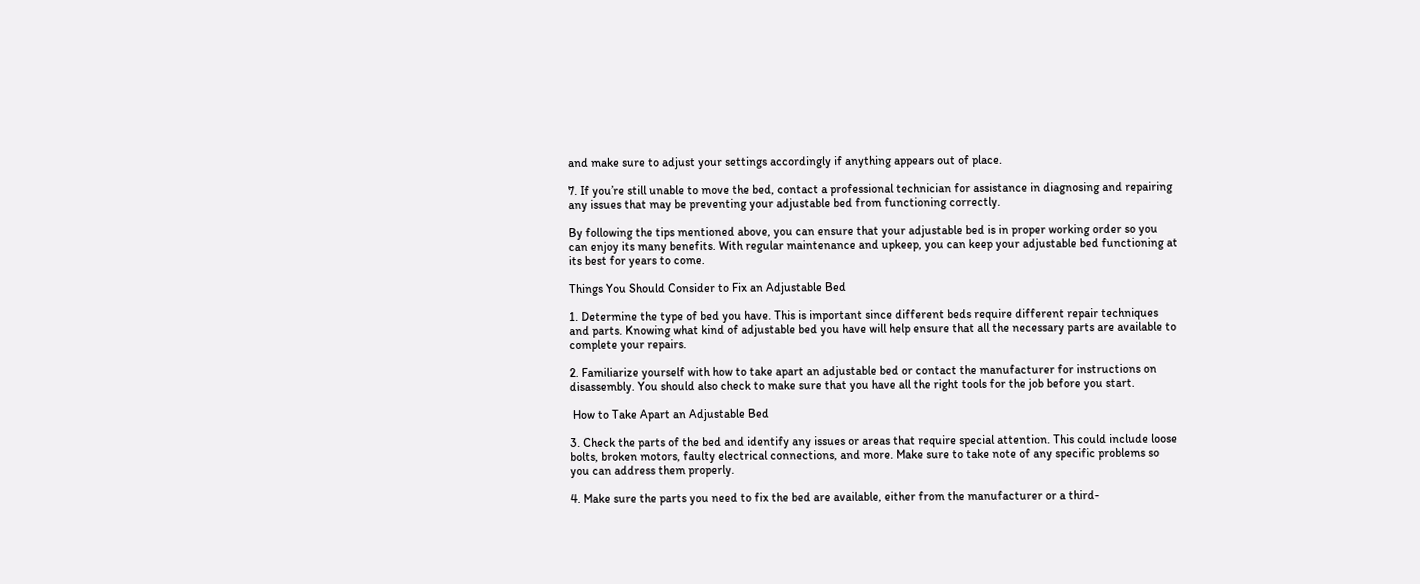and make sure to adjust your settings accordingly if anything appears out of place.

7. If you’re still unable to move the bed, contact a professional technician for assistance in diagnosing and repairing any issues that may be preventing your adjustable bed from functioning correctly.

By following the tips mentioned above, you can ensure that your adjustable bed is in proper working order so you can enjoy its many benefits. With regular maintenance and upkeep, you can keep your adjustable bed functioning at its best for years to come.

Things You Should Consider to Fix an Adjustable Bed

1. Determine the type of bed you have. This is important since different beds require different repair techniques and parts. Knowing what kind of adjustable bed you have will help ensure that all the necessary parts are available to complete your repairs.

2. Familiarize yourself with how to take apart an adjustable bed or contact the manufacturer for instructions on disassembly. You should also check to make sure that you have all the right tools for the job before you start.

 How to Take Apart an Adjustable Bed

3. Check the parts of the bed and identify any issues or areas that require special attention. This could include loose bolts, broken motors, faulty electrical connections, and more. Make sure to take note of any specific problems so you can address them properly.

4. Make sure the parts you need to fix the bed are available, either from the manufacturer or a third-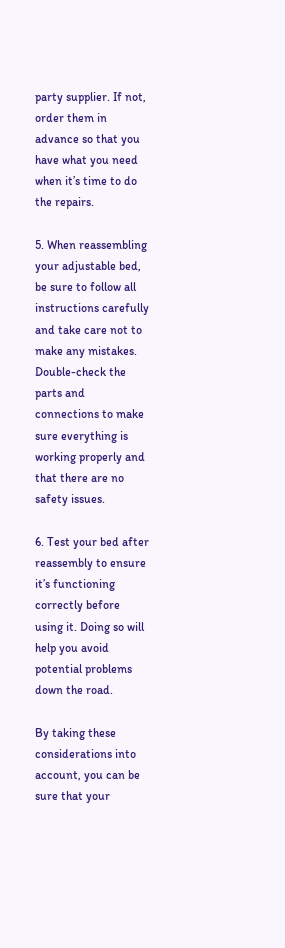party supplier. If not, order them in advance so that you have what you need when it’s time to do the repairs.

5. When reassembling your adjustable bed, be sure to follow all instructions carefully and take care not to make any mistakes. Double-check the parts and connections to make sure everything is working properly and that there are no safety issues.

6. Test your bed after reassembly to ensure it’s functioning correctly before using it. Doing so will help you avoid potential problems down the road.

By taking these considerations into account, you can be sure that your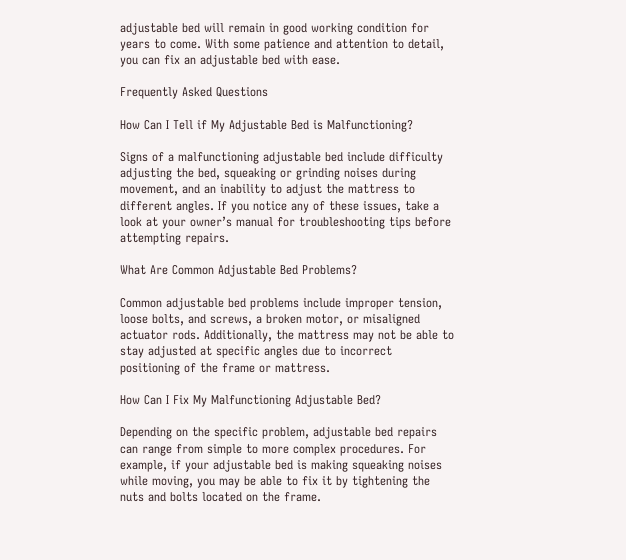adjustable bed will remain in good working condition for years to come. With some patience and attention to detail, you can fix an adjustable bed with ease.

Frequently Asked Questions

How Can I Tell if My Adjustable Bed is Malfunctioning?

Signs of a malfunctioning adjustable bed include difficulty adjusting the bed, squeaking or grinding noises during movement, and an inability to adjust the mattress to different angles. If you notice any of these issues, take a look at your owner’s manual for troubleshooting tips before attempting repairs.

What Are Common Adjustable Bed Problems?

Common adjustable bed problems include improper tension, loose bolts, and screws, a broken motor, or misaligned actuator rods. Additionally, the mattress may not be able to stay adjusted at specific angles due to incorrect positioning of the frame or mattress.

How Can I Fix My Malfunctioning Adjustable Bed?

Depending on the specific problem, adjustable bed repairs can range from simple to more complex procedures. For example, if your adjustable bed is making squeaking noises while moving, you may be able to fix it by tightening the nuts and bolts located on the frame.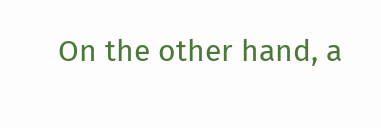On the other hand, a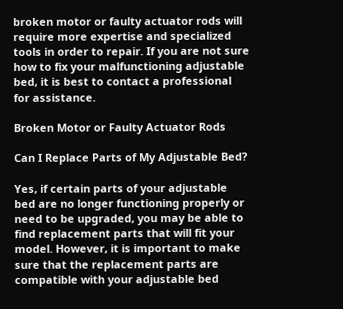broken motor or faulty actuator rods will require more expertise and specialized tools in order to repair. If you are not sure how to fix your malfunctioning adjustable bed, it is best to contact a professional for assistance.

Broken Motor or Faulty Actuator Rods

Can I Replace Parts of My Adjustable Bed?

Yes, if certain parts of your adjustable bed are no longer functioning properly or need to be upgraded, you may be able to find replacement parts that will fit your model. However, it is important to make sure that the replacement parts are compatible with your adjustable bed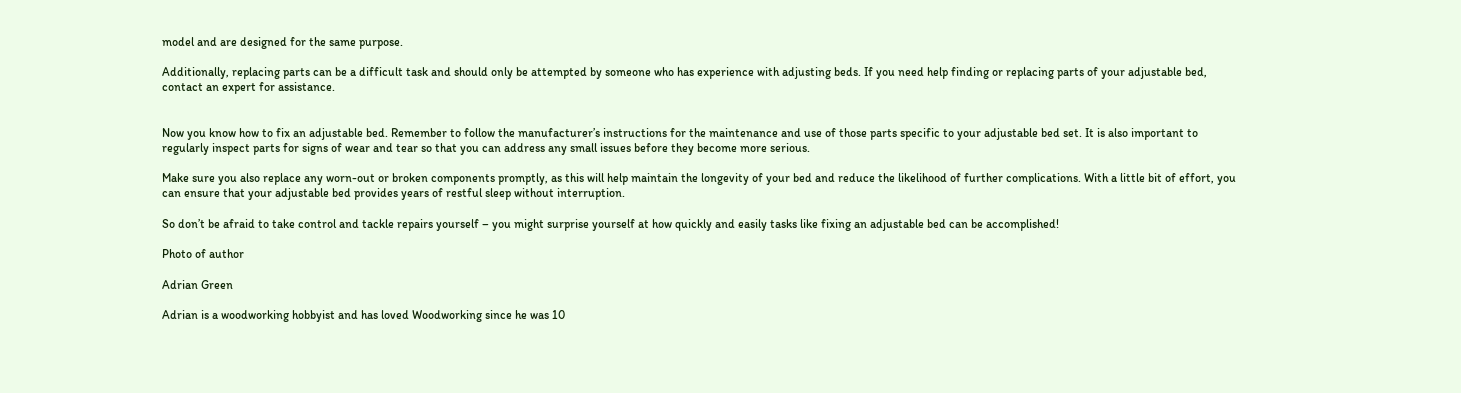model and are designed for the same purpose.

Additionally, replacing parts can be a difficult task and should only be attempted by someone who has experience with adjusting beds. If you need help finding or replacing parts of your adjustable bed, contact an expert for assistance.


Now you know how to fix an adjustable bed. Remember to follow the manufacturer’s instructions for the maintenance and use of those parts specific to your adjustable bed set. It is also important to regularly inspect parts for signs of wear and tear so that you can address any small issues before they become more serious.

Make sure you also replace any worn-out or broken components promptly, as this will help maintain the longevity of your bed and reduce the likelihood of further complications. With a little bit of effort, you can ensure that your adjustable bed provides years of restful sleep without interruption.

So don’t be afraid to take control and tackle repairs yourself – you might surprise yourself at how quickly and easily tasks like fixing an adjustable bed can be accomplished!

Photo of author

Adrian Green

Adrian is a woodworking hobbyist and has loved Woodworking since he was 10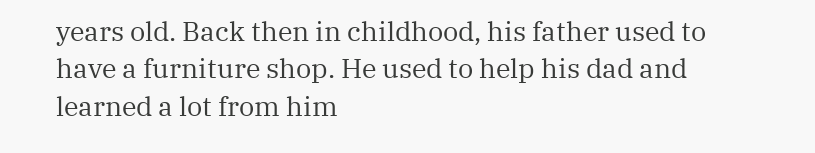years old. Back then in childhood, his father used to have a furniture shop. He used to help his dad and learned a lot from him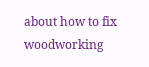about how to fix woodworking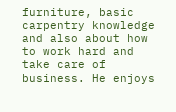furniture, basic carpentry knowledge and also about how to work hard and take care of business. He enjoys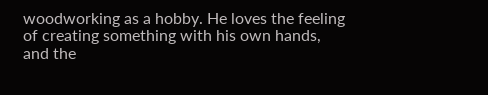woodworking as a hobby. He loves the feeling of creating something with his own hands, and the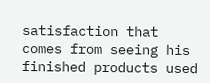satisfaction that comes from seeing his finished products used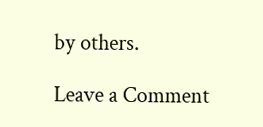by others.

Leave a Comment